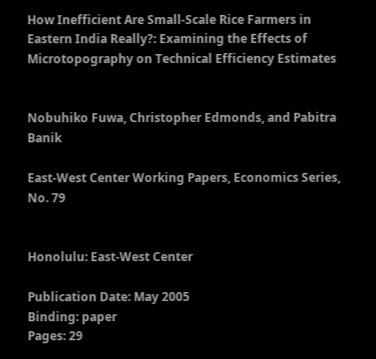How Inefficient Are Small-Scale Rice Farmers in Eastern India Really?: Examining the Effects of Microtopography on Technical Efficiency Estimates


Nobuhiko Fuwa, Christopher Edmonds, and Pabitra Banik

East-West Center Working Papers, Economics Series, No. 79


Honolulu: East-West Center

Publication Date: May 2005
Binding: paper
Pages: 29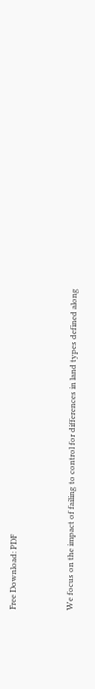Free Download: PDF


We focus on the impact of failing to control for differences in land types defined along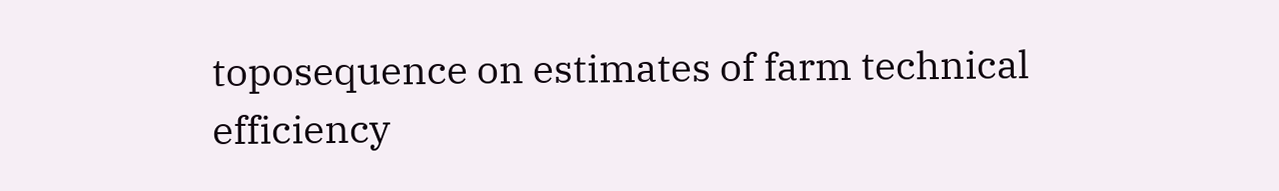toposequence on estimates of farm technical efficiency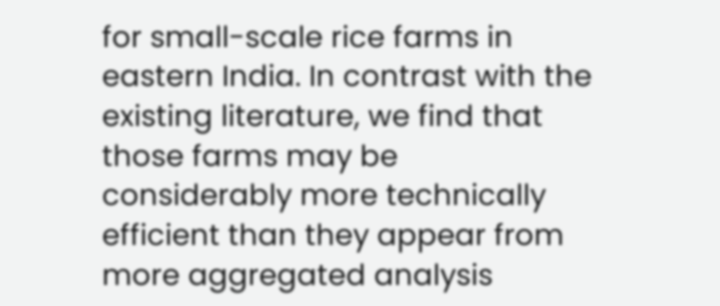for small-scale rice farms in eastern India. In contrast with the existing literature, we find that those farms may be considerably more technically efficient than they appear from more aggregated analysis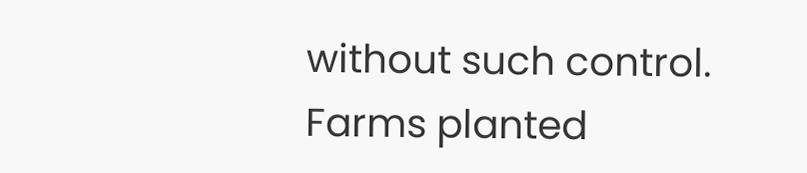without such control. Farms planted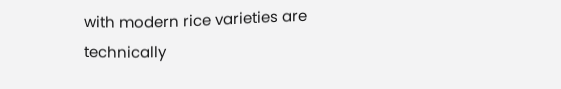with modern rice varieties are technically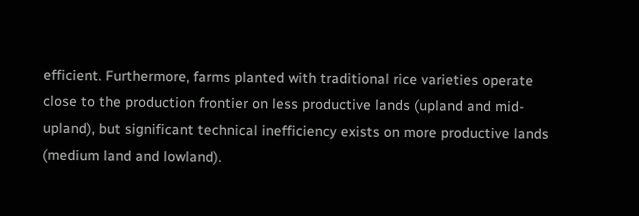efficient. Furthermore, farms planted with traditional rice varieties operate close to the production frontier on less productive lands (upland and mid-upland), but significant technical inefficiency exists on more productive lands (medium land and lowland).